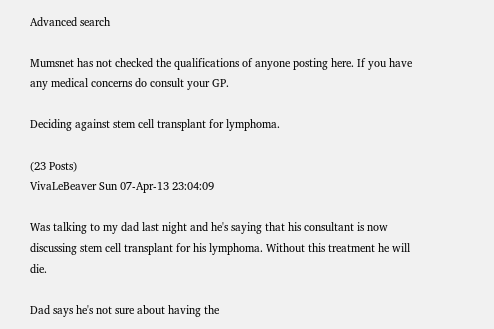Advanced search

Mumsnet has not checked the qualifications of anyone posting here. If you have any medical concerns do consult your GP.

Deciding against stem cell transplant for lymphoma.

(23 Posts)
VivaLeBeaver Sun 07-Apr-13 23:04:09

Was talking to my dad last night and he's saying that his consultant is now discussing stem cell transplant for his lymphoma. Without this treatment he will die.

Dad says he's not sure about having the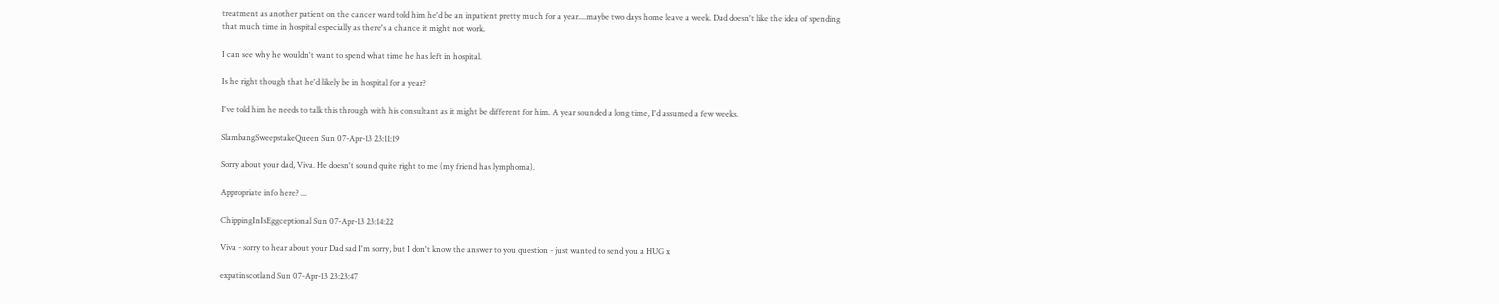treatment as another patient on the cancer ward told him he'd be an inpatient pretty much for a year....maybe two days home leave a week. Dad doesn't like the idea of spending that much time in hospital especially as there's a chance it might not work.

I can see why he wouldn't want to spend what time he has left in hospital.

Is he right though that he'd likely be in hospital for a year?

I've told him he needs to talk this through with his consultant as it might be different for him. A year sounded a long time, I'd assumed a few weeks.

SlambangSweepstakeQueen Sun 07-Apr-13 23:11:19

Sorry about your dad, Viva. He doesn't sound quite right to me (my friend has lymphoma).

Appropriate info here? ...

ChippingInIsEggceptional Sun 07-Apr-13 23:14:22

Viva - sorry to hear about your Dad sad I'm sorry, but I don't know the answer to you question - just wanted to send you a HUG x

expatinscotland Sun 07-Apr-13 23:23:47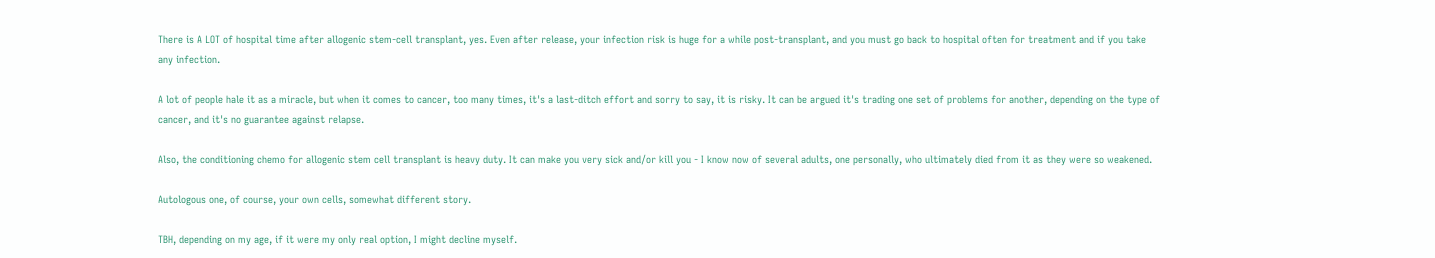There is A LOT of hospital time after allogenic stem-cell transplant, yes. Even after release, your infection risk is huge for a while post-transplant, and you must go back to hospital often for treatment and if you take any infection.

A lot of people hale it as a miracle, but when it comes to cancer, too many times, it's a last-ditch effort and sorry to say, it is risky. It can be argued it's trading one set of problems for another, depending on the type of cancer, and it's no guarantee against relapse.

Also, the conditioning chemo for allogenic stem cell transplant is heavy duty. It can make you very sick and/or kill you - I know now of several adults, one personally, who ultimately died from it as they were so weakened.

Autologous one, of course, your own cells, somewhat different story.

TBH, depending on my age, if it were my only real option, I might decline myself.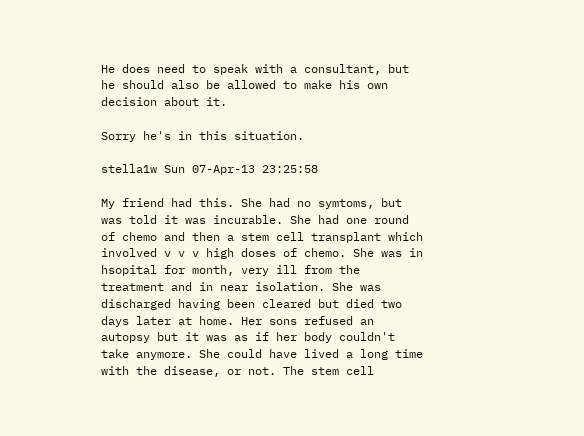He does need to speak with a consultant, but he should also be allowed to make his own decision about it.

Sorry he's in this situation.

stella1w Sun 07-Apr-13 23:25:58

My friend had this. She had no symtoms, but was told it was incurable. She had one round of chemo and then a stem cell transplant which involved v v v high doses of chemo. She was in hsopital for month, very ill from the treatment and in near isolation. She was discharged having been cleared but died two days later at home. Her sons refused an autopsy but it was as if her body couldn't take anymore. She could have lived a long time with the disease, or not. The stem cell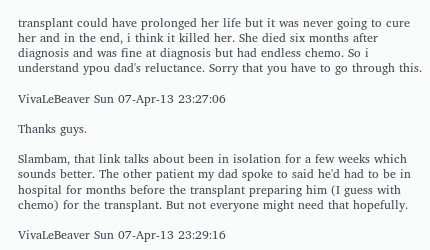transplant could have prolonged her life but it was never going to cure her and in the end, i think it killed her. She died six months after diagnosis and was fine at diagnosis but had endless chemo. So i understand ypou dad's reluctance. Sorry that you have to go through this.

VivaLeBeaver Sun 07-Apr-13 23:27:06

Thanks guys.

Slambam, that link talks about been in isolation for a few weeks which sounds better. The other patient my dad spoke to said he'd had to be in hospital for months before the transplant preparing him (I guess with chemo) for the transplant. But not everyone might need that hopefully.

VivaLeBeaver Sun 07-Apr-13 23:29:16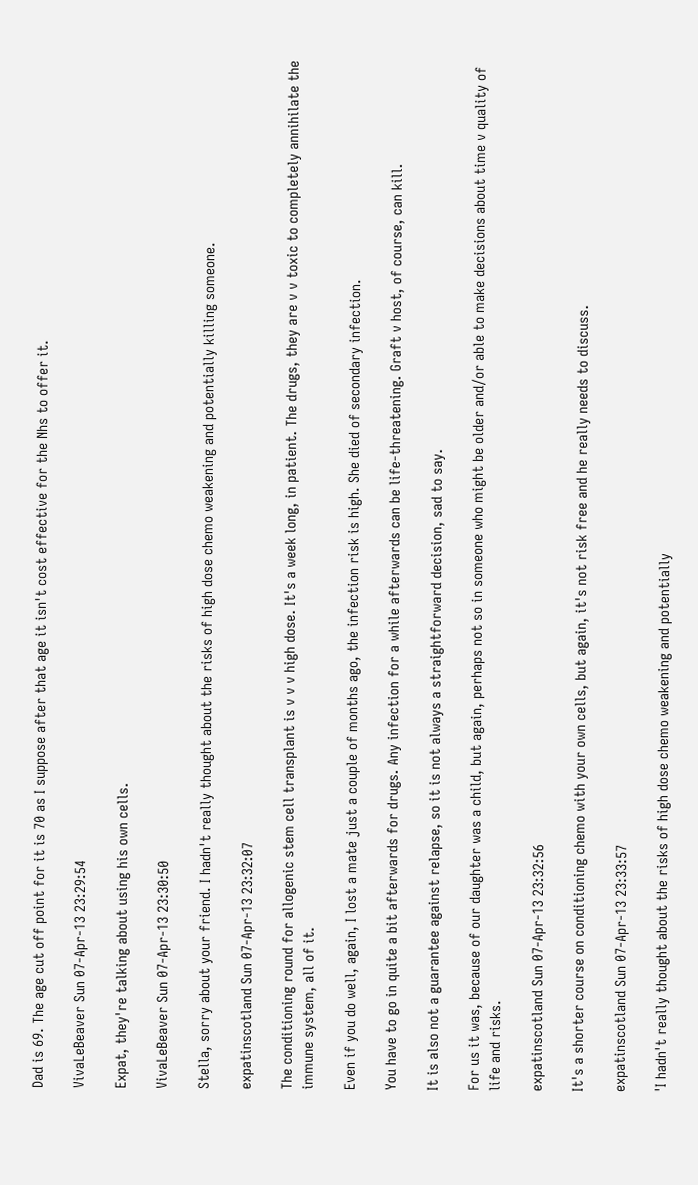Dad is 69. The age cut off point for it is 70 as I suppose after that age it isn't cost effective for the Nhs to offer it.

VivaLeBeaver Sun 07-Apr-13 23:29:54

Expat, they're talking about using his own cells.

VivaLeBeaver Sun 07-Apr-13 23:30:50

Stella, sorry about your friend. I hadn't really thought about the risks of high dose chemo weakening and potentially killing someone.

expatinscotland Sun 07-Apr-13 23:32:07

The conditioning round for allogenic stem cell transplant is v v v high dose. It's a week long, in patient. The drugs, they are v v toxic to completely annihilate the immune system, all of it.

Even if you do well, again, I lost a mate just a couple of months ago, the infection risk is high. She died of secondary infection.

You have to go in quite a bit afterwards for drugs. Any infection for a while afterwards can be life-threatening. Graft v host, of course, can kill.

It is also not a guarantee against relapse, so it is not always a straightforward decision, sad to say.

For us it was, because of our daughter was a child, but again, perhaps not so in someone who might be older and/or able to make decisions about time v quality of life and risks.

expatinscotland Sun 07-Apr-13 23:32:56

It's a shorter course on conditioning chemo with your own cells, but again, it's not risk free and he really needs to discuss.

expatinscotland Sun 07-Apr-13 23:33:57

'I hadn't really thought about the risks of high dose chemo weakening and potentially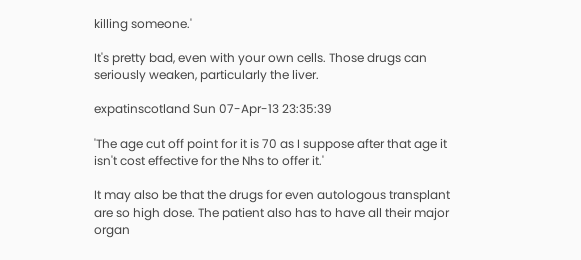killing someone.'

It's pretty bad, even with your own cells. Those drugs can seriously weaken, particularly the liver.

expatinscotland Sun 07-Apr-13 23:35:39

'The age cut off point for it is 70 as I suppose after that age it isn't cost effective for the Nhs to offer it.'

It may also be that the drugs for even autologous transplant are so high dose. The patient also has to have all their major organ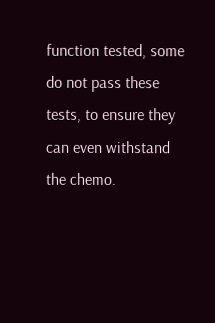function tested, some do not pass these tests, to ensure they can even withstand the chemo.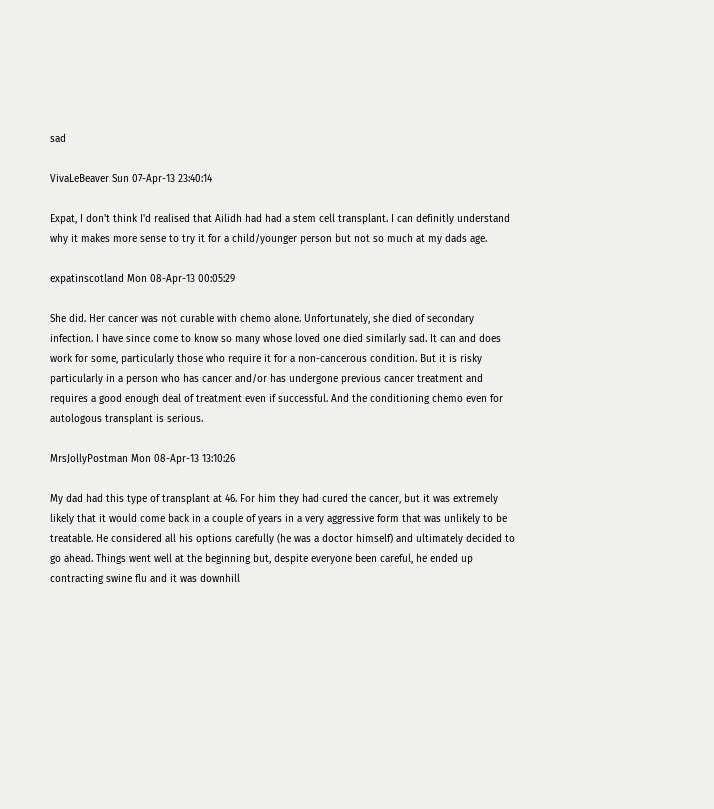sad

VivaLeBeaver Sun 07-Apr-13 23:40:14

Expat, I don't think I'd realised that Ailidh had had a stem cell transplant. I can definitly understand why it makes more sense to try it for a child/younger person but not so much at my dads age.

expatinscotland Mon 08-Apr-13 00:05:29

She did. Her cancer was not curable with chemo alone. Unfortunately, she died of secondary infection. I have since come to know so many whose loved one died similarly sad. It can and does work for some, particularly those who require it for a non-cancerous condition. But it is risky particularly in a person who has cancer and/or has undergone previous cancer treatment and requires a good enough deal of treatment even if successful. And the conditioning chemo even for autologous transplant is serious.

MrsJollyPostman Mon 08-Apr-13 13:10:26

My dad had this type of transplant at 46. For him they had cured the cancer, but it was extremely likely that it would come back in a couple of years in a very aggressive form that was unlikely to be treatable. He considered all his options carefully (he was a doctor himself) and ultimately decided to go ahead. Things went well at the beginning but, despite everyone been careful, he ended up contracting swine flu and it was downhill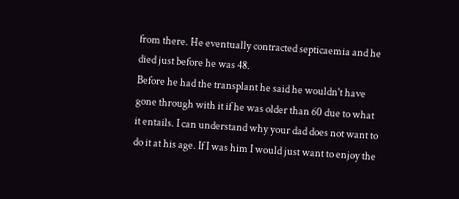from there. He eventually contracted septicaemia and he died just before he was 48.
Before he had the transplant he said he wouldn't have gone through with it if he was older than 60 due to what it entails. I can understand why your dad does not want to do it at his age. If I was him I would just want to enjoy the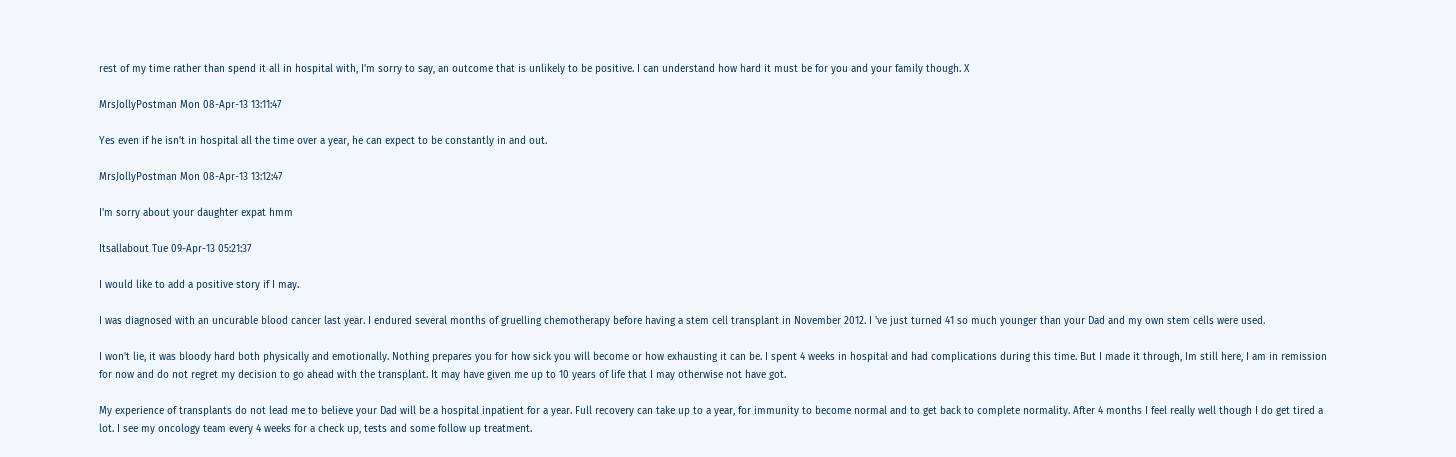rest of my time rather than spend it all in hospital with, I'm sorry to say, an outcome that is unlikely to be positive. I can understand how hard it must be for you and your family though. X

MrsJollyPostman Mon 08-Apr-13 13:11:47

Yes even if he isn't in hospital all the time over a year, he can expect to be constantly in and out.

MrsJollyPostman Mon 08-Apr-13 13:12:47

I'm sorry about your daughter expat hmm

Itsallabout Tue 09-Apr-13 05:21:37

I would like to add a positive story if I may.

I was diagnosed with an uncurable blood cancer last year. I endured several months of gruelling chemotherapy before having a stem cell transplant in November 2012. I 've just turned 41 so much younger than your Dad and my own stem cells were used.

I won't lie, it was bloody hard both physically and emotionally. Nothing prepares you for how sick you will become or how exhausting it can be. I spent 4 weeks in hospital and had complications during this time. But I made it through, Im still here, I am in remission for now and do not regret my decision to go ahead with the transplant. It may have given me up to 10 years of life that I may otherwise not have got.

My experience of transplants do not lead me to believe your Dad will be a hospital inpatient for a year. Full recovery can take up to a year, for immunity to become normal and to get back to complete normality. After 4 months I feel really well though I do get tired a lot. I see my oncology team every 4 weeks for a check up, tests and some follow up treatment.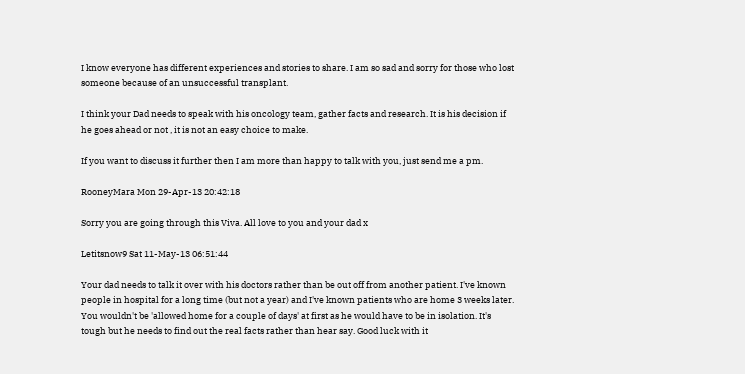I know everyone has different experiences and stories to share. I am so sad and sorry for those who lost someone because of an unsuccessful transplant.

I think your Dad needs to speak with his oncology team, gather facts and research. It is his decision if he goes ahead or not , it is not an easy choice to make.

If you want to discuss it further then I am more than happy to talk with you, just send me a pm.

RooneyMara Mon 29-Apr-13 20:42:18

Sorry you are going through this Viva. All love to you and your dad x

Letitsnow9 Sat 11-May-13 06:51:44

Your dad needs to talk it over with his doctors rather than be out off from another patient. I've known people in hospital for a long time (but not a year) and I've known patients who are home 3 weeks later. You wouldn't be 'allowed home for a couple of days' at first as he would have to be in isolation. It's tough but he needs to find out the real facts rather than hear say. Good luck with it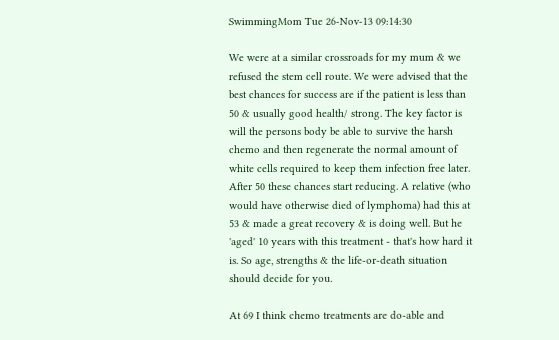SwimmingMom Tue 26-Nov-13 09:14:30

We were at a similar crossroads for my mum & we refused the stem cell route. We were advised that the best chances for success are if the patient is less than 50 & usually good health/ strong. The key factor is will the persons body be able to survive the harsh chemo and then regenerate the normal amount of white cells required to keep them infection free later. After 50 these chances start reducing. A relative (who would have otherwise died of lymphoma) had this at 53 & made a great recovery & is doing well. But he 'aged' 10 years with this treatment - that's how hard it is. So age, strengths & the life-or-death situation should decide for you.

At 69 I think chemo treatments are do-able and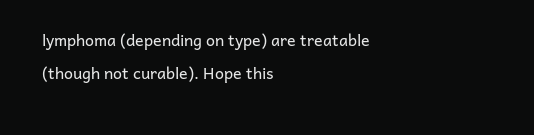lymphoma (depending on type) are treatable (though not curable). Hope this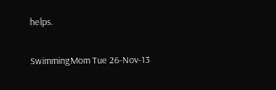helps.

SwimmingMom Tue 26-Nov-13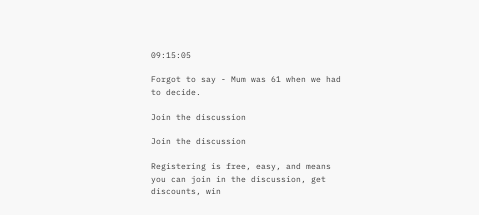09:15:05

Forgot to say - Mum was 61 when we had to decide.

Join the discussion

Join the discussion

Registering is free, easy, and means you can join in the discussion, get discounts, win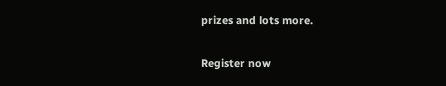prizes and lots more.

Register now